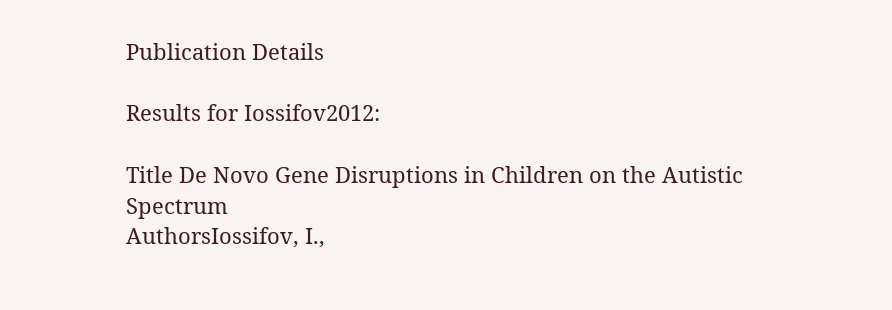Publication Details

Results for Iossifov2012:

Title De Novo Gene Disruptions in Children on the Autistic Spectrum
AuthorsIossifov, I.,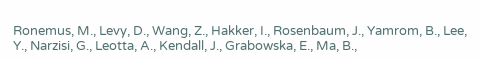Ronemus, M., Levy, D., Wang, Z., Hakker, I., Rosenbaum, J., Yamrom, B., Lee, Y., Narzisi, G., Leotta, A., Kendall, J., Grabowska, E., Ma, B.,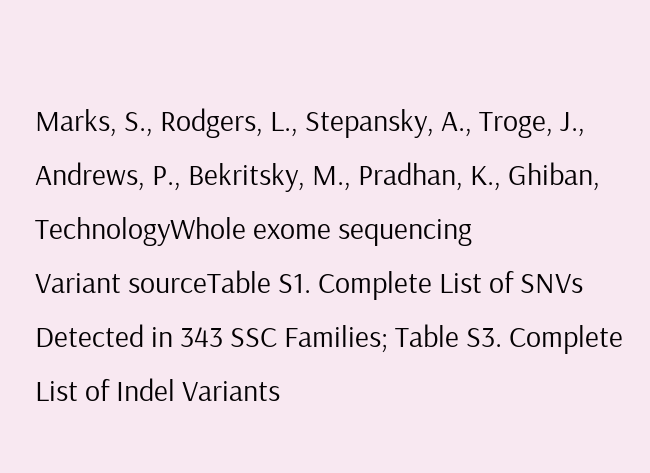Marks, S., Rodgers, L., Stepansky, A., Troge, J., Andrews, P., Bekritsky, M., Pradhan, K., Ghiban,
TechnologyWhole exome sequencing
Variant sourceTable S1. Complete List of SNVs Detected in 343 SSC Families; Table S3. Complete List of Indel Variants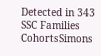Detected in 343 SSC Families
CohortsSimons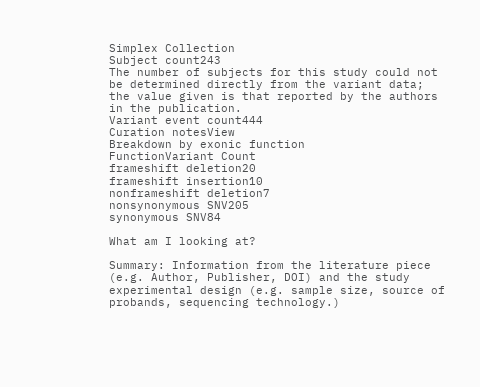Simplex Collection
Subject count243
The number of subjects for this study could not be determined directly from the variant data; the value given is that reported by the authors in the publication.
Variant event count444
Curation notesView
Breakdown by exonic function
FunctionVariant Count
frameshift deletion20
frameshift insertion10
nonframeshift deletion7
nonsynonymous SNV205
synonymous SNV84

What am I looking at?

Summary: Information from the literature piece (e.g. Author, Publisher, DOI) and the study experimental design (e.g. sample size, source of probands, sequencing technology.)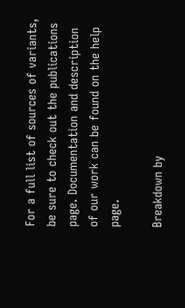For a full list of sources of variants, be sure to check out the publications page. Documentation and description of our work can be found on the help page.

Breakdown by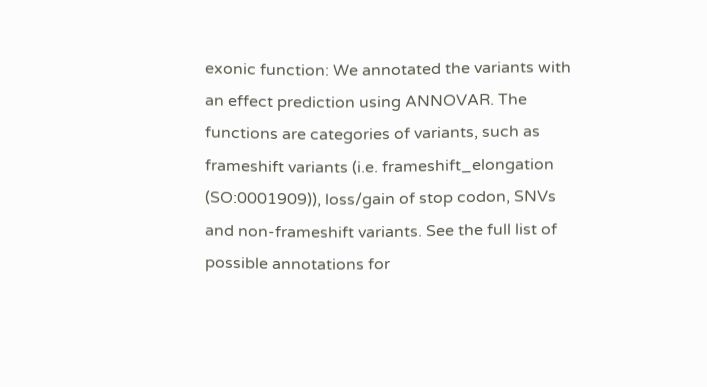exonic function: We annotated the variants with an effect prediction using ANNOVAR. The functions are categories of variants, such as frameshift variants (i.e. frameshift_elongation (SO:0001909)), loss/gain of stop codon, SNVs and non-frameshift variants. See the full list of possible annotations for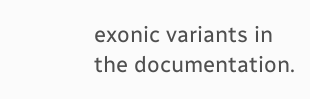exonic variants in the documentation.